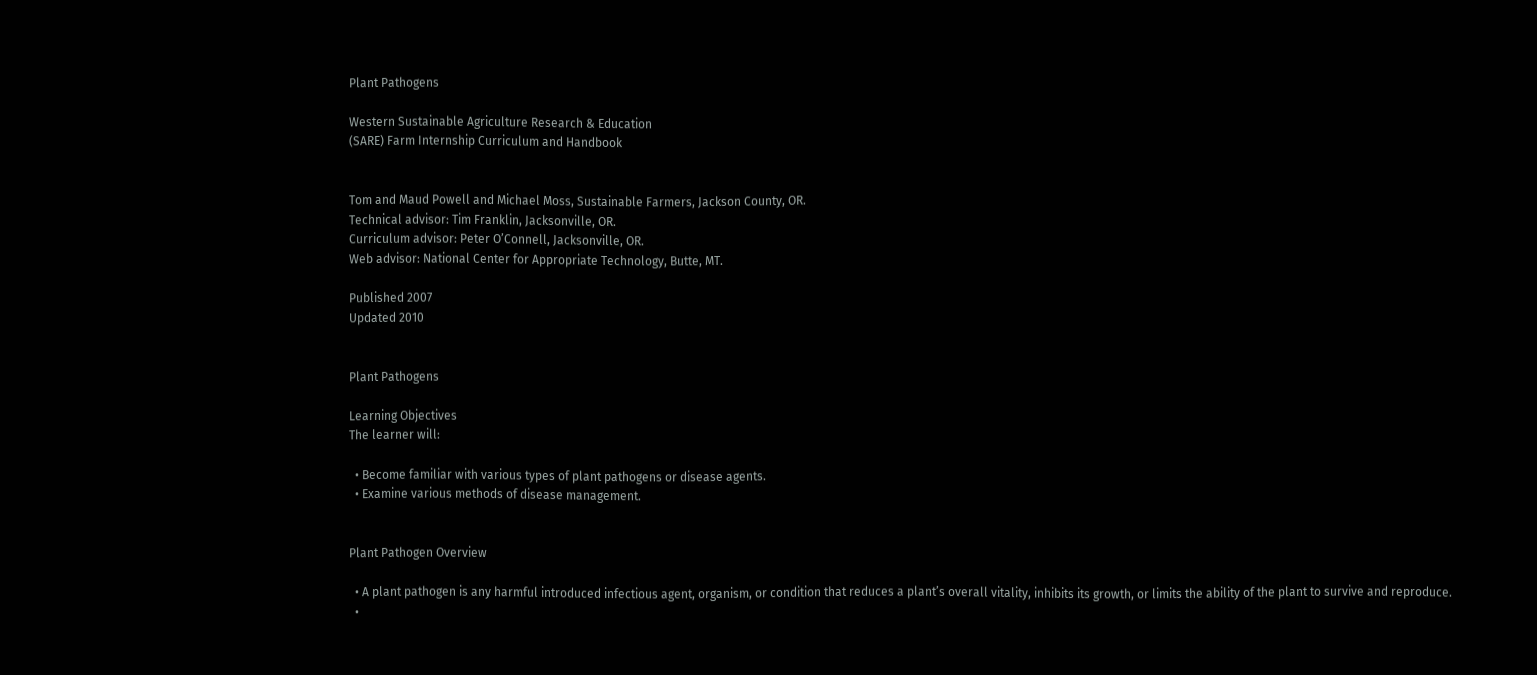Plant Pathogens

Western Sustainable Agriculture Research & Education
(SARE) Farm Internship Curriculum and Handbook


Tom and Maud Powell and Michael Moss, Sustainable Farmers, Jackson County, OR.
Technical advisor: Tim Franklin, Jacksonville, OR.
Curriculum advisor: Peter O’Connell, Jacksonville, OR.
Web advisor: National Center for Appropriate Technology, Butte, MT.

Published 2007
Updated 2010


Plant Pathogens

Learning Objectives
The learner will:

  • Become familiar with various types of plant pathogens or disease agents.
  • Examine various methods of disease management.


Plant Pathogen Overview

  • A plant pathogen is any harmful introduced infectious agent, organism, or condition that reduces a plant’s overall vitality, inhibits its growth, or limits the ability of the plant to survive and reproduce.
  •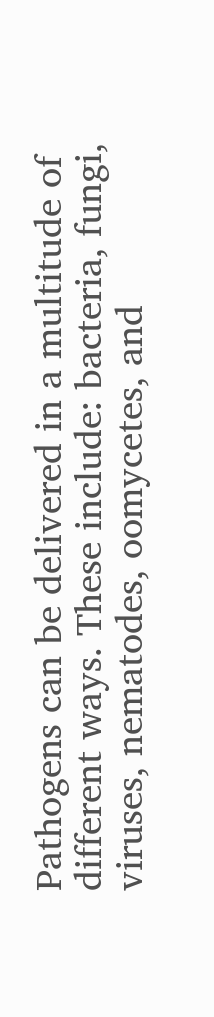Pathogens can be delivered in a multitude of different ways. These include: bacteria, fungi, viruses, nematodes, oomycetes, and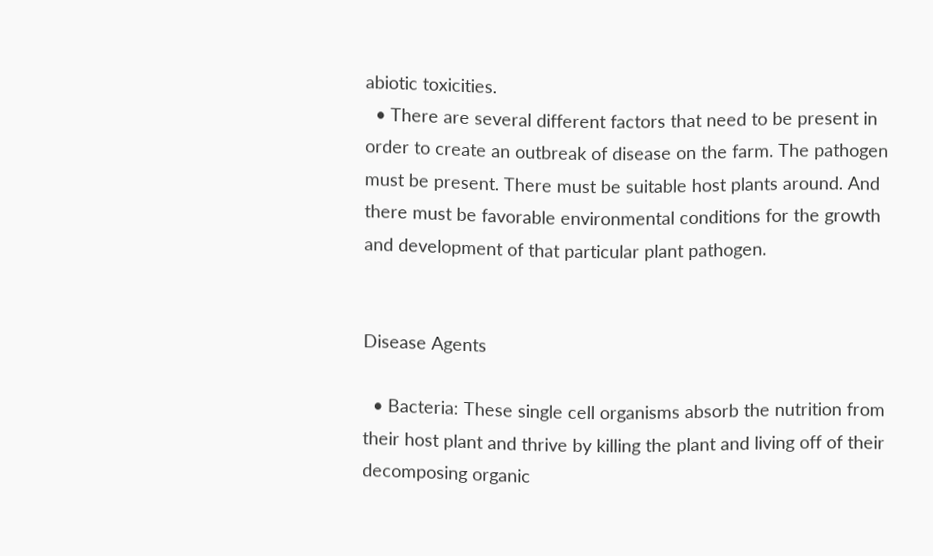abiotic toxicities.
  • There are several different factors that need to be present in order to create an outbreak of disease on the farm. The pathogen must be present. There must be suitable host plants around. And there must be favorable environmental conditions for the growth and development of that particular plant pathogen.


Disease Agents

  • Bacteria: These single cell organisms absorb the nutrition from their host plant and thrive by killing the plant and living off of their decomposing organic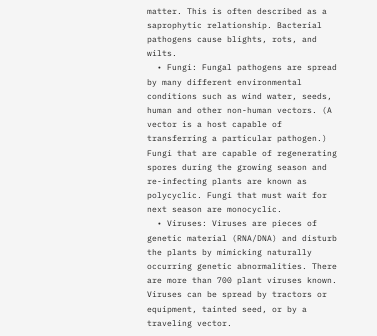matter. This is often described as a saprophytic relationship. Bacterial pathogens cause blights, rots, and wilts.
  • Fungi: Fungal pathogens are spread by many different environmental conditions such as wind water, seeds, human and other non-human vectors. (A vector is a host capable of transferring a particular pathogen.) Fungi that are capable of regenerating spores during the growing season and re-infecting plants are known as polycyclic. Fungi that must wait for next season are monocyclic.
  • Viruses: Viruses are pieces of genetic material (RNA/DNA) and disturb the plants by mimicking naturally occurring genetic abnormalities. There are more than 700 plant viruses known. Viruses can be spread by tractors or equipment, tainted seed, or by a traveling vector.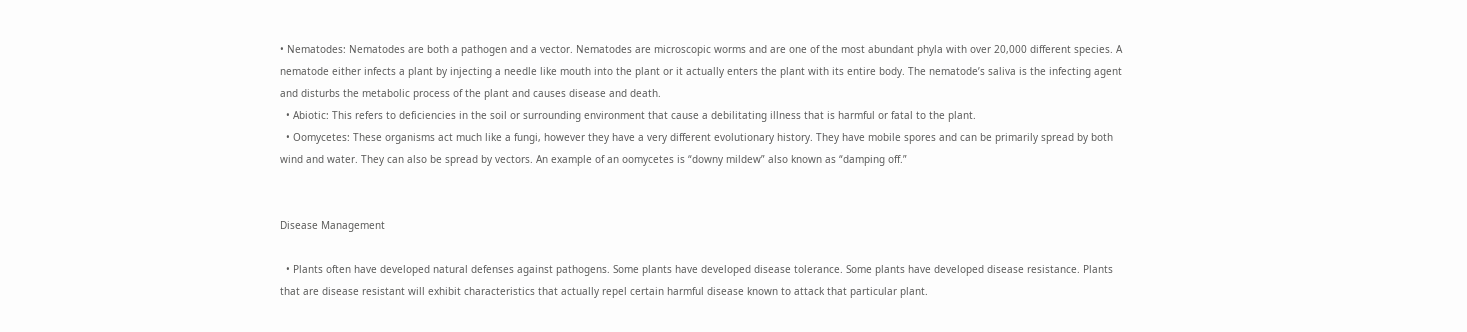• Nematodes: Nematodes are both a pathogen and a vector. Nematodes are microscopic worms and are one of the most abundant phyla with over 20,000 different species. A nematode either infects a plant by injecting a needle like mouth into the plant or it actually enters the plant with its entire body. The nematode’s saliva is the infecting agent and disturbs the metabolic process of the plant and causes disease and death.
  • Abiotic: This refers to deficiencies in the soil or surrounding environment that cause a debilitating illness that is harmful or fatal to the plant.
  • Oomycetes: These organisms act much like a fungi, however they have a very different evolutionary history. They have mobile spores and can be primarily spread by both wind and water. They can also be spread by vectors. An example of an oomycetes is “downy mildew” also known as “damping off.”


Disease Management

  • Plants often have developed natural defenses against pathogens. Some plants have developed disease tolerance. Some plants have developed disease resistance. Plants that are disease resistant will exhibit characteristics that actually repel certain harmful disease known to attack that particular plant.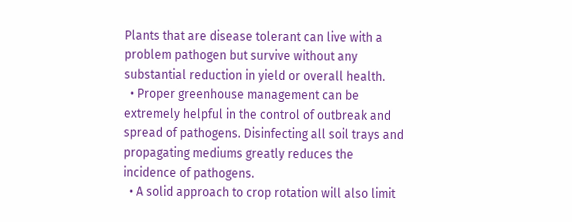Plants that are disease tolerant can live with a problem pathogen but survive without any substantial reduction in yield or overall health.
  • Proper greenhouse management can be extremely helpful in the control of outbreak and spread of pathogens. Disinfecting all soil trays and propagating mediums greatly reduces the incidence of pathogens.
  • A solid approach to crop rotation will also limit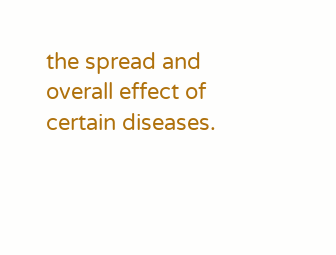the spread and overall effect of certain diseases.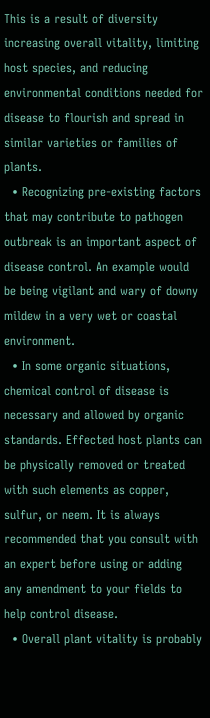This is a result of diversity increasing overall vitality, limiting host species, and reducing environmental conditions needed for disease to flourish and spread in similar varieties or families of plants.
  • Recognizing pre-existing factors that may contribute to pathogen outbreak is an important aspect of disease control. An example would be being vigilant and wary of downy mildew in a very wet or coastal environment.
  • In some organic situations, chemical control of disease is necessary and allowed by organic standards. Effected host plants can be physically removed or treated with such elements as copper, sulfur, or neem. It is always recommended that you consult with an expert before using or adding any amendment to your fields to help control disease.
  • Overall plant vitality is probably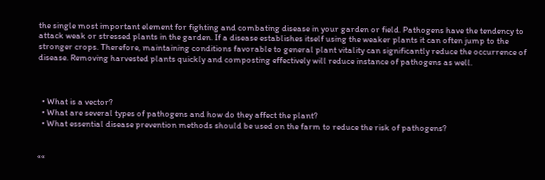the single most important element for fighting and combating disease in your garden or field. Pathogens have the tendency to attack weak or stressed plants in the garden. If a disease establishes itself using the weaker plants it can often jump to the stronger crops. Therefore, maintaining conditions favorable to general plant vitality can significantly reduce the occurrence of disease. Removing harvested plants quickly and composting effectively will reduce instance of pathogens as well.



  • What is a vector?
  • What are several types of pathogens and how do they affect the plant?
  • What essential disease prevention methods should be used on the farm to reduce the risk of pathogens?


««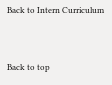Back to Intern Curriculum


Back to top